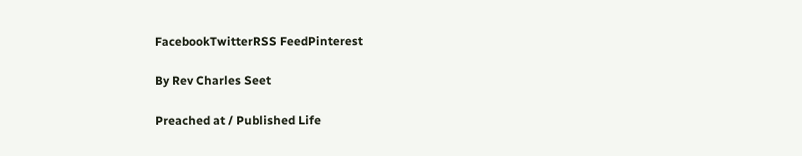FacebookTwitterRSS FeedPinterest

By Rev Charles Seet

Preached at / Published Life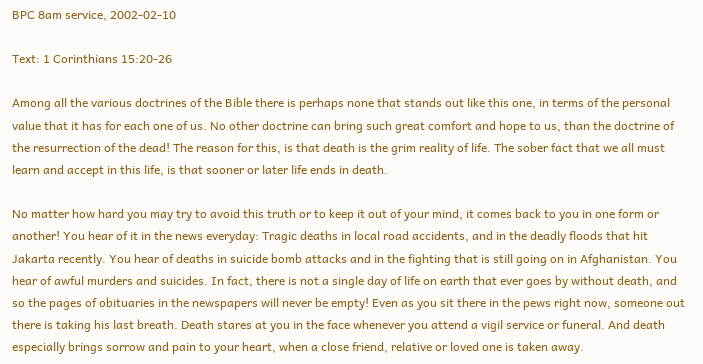BPC 8am service, 2002-02-10

Text: 1 Corinthians 15:20-26

Among all the various doctrines of the Bible there is perhaps none that stands out like this one, in terms of the personal value that it has for each one of us. No other doctrine can bring such great comfort and hope to us, than the doctrine of the resurrection of the dead! The reason for this, is that death is the grim reality of life. The sober fact that we all must learn and accept in this life, is that sooner or later life ends in death.

No matter how hard you may try to avoid this truth or to keep it out of your mind, it comes back to you in one form or another! You hear of it in the news everyday: Tragic deaths in local road accidents, and in the deadly floods that hit Jakarta recently. You hear of deaths in suicide bomb attacks and in the fighting that is still going on in Afghanistan. You hear of awful murders and suicides. In fact, there is not a single day of life on earth that ever goes by without death, and so the pages of obituaries in the newspapers will never be empty! Even as you sit there in the pews right now, someone out there is taking his last breath. Death stares at you in the face whenever you attend a vigil service or funeral. And death especially brings sorrow and pain to your heart, when a close friend, relative or loved one is taken away.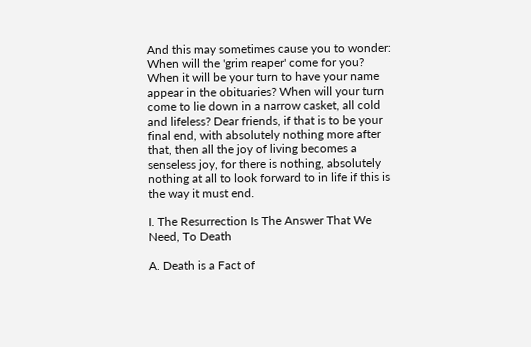And this may sometimes cause you to wonder: When will the 'grim reaper' come for you? When it will be your turn to have your name appear in the obituaries? When will your turn come to lie down in a narrow casket, all cold and lifeless? Dear friends, if that is to be your final end, with absolutely nothing more after that, then all the joy of living becomes a senseless joy, for there is nothing, absolutely nothing at all to look forward to in life if this is the way it must end.

I. The Resurrection Is The Answer That We Need, To Death

A. Death is a Fact of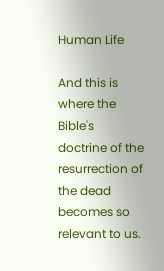Human Life

And this is where the Bible's doctrine of the resurrection of the dead becomes so relevant to us.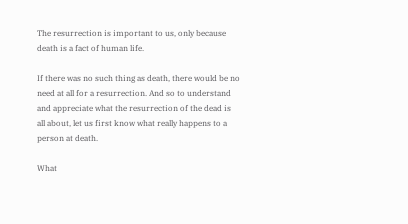The resurrection is important to us, only because death is a fact of human life.

If there was no such thing as death, there would be no need at all for a resurrection. And so to understand and appreciate what the resurrection of the dead is all about, let us first know what really happens to a person at death.

What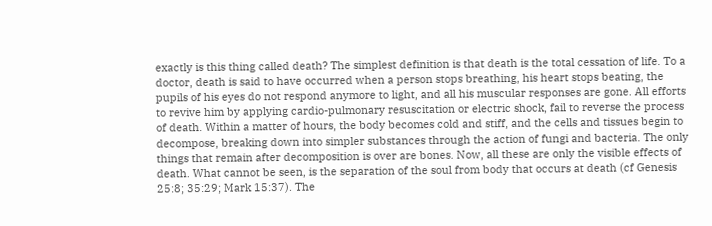exactly is this thing called death? The simplest definition is that death is the total cessation of life. To a doctor, death is said to have occurred when a person stops breathing, his heart stops beating, the pupils of his eyes do not respond anymore to light, and all his muscular responses are gone. All efforts to revive him by applying cardio-pulmonary resuscitation or electric shock, fail to reverse the process of death. Within a matter of hours, the body becomes cold and stiff, and the cells and tissues begin to decompose, breaking down into simpler substances through the action of fungi and bacteria. The only things that remain after decomposition is over are bones. Now, all these are only the visible effects of death. What cannot be seen, is the separation of the soul from body that occurs at death (cf Genesis 25:8; 35:29; Mark 15:37). The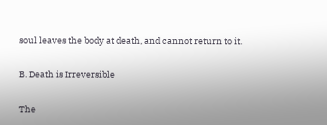soul leaves the body at death, and cannot return to it.

B. Death is Irreversible

The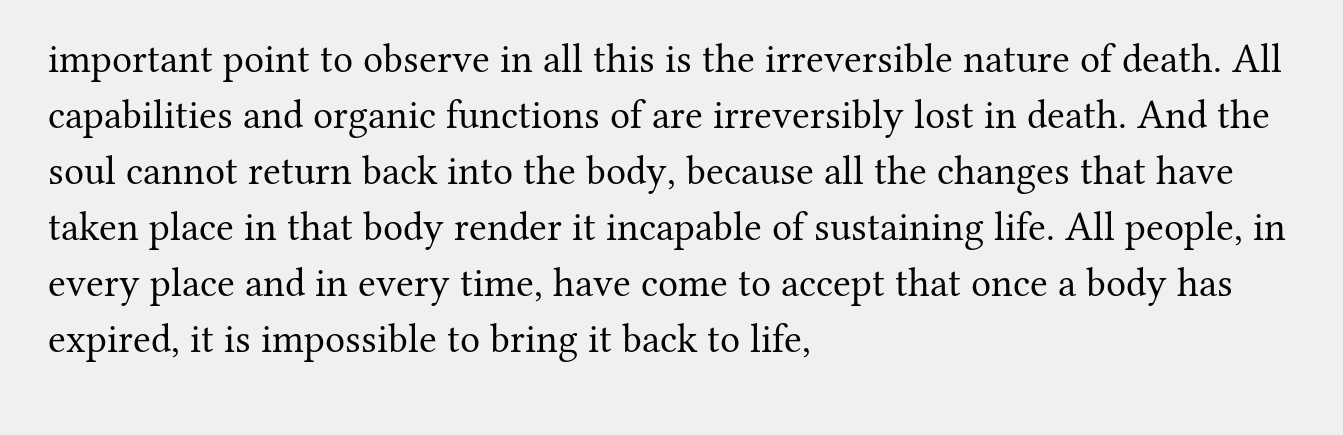important point to observe in all this is the irreversible nature of death. All capabilities and organic functions of are irreversibly lost in death. And the soul cannot return back into the body, because all the changes that have taken place in that body render it incapable of sustaining life. All people, in every place and in every time, have come to accept that once a body has expired, it is impossible to bring it back to life,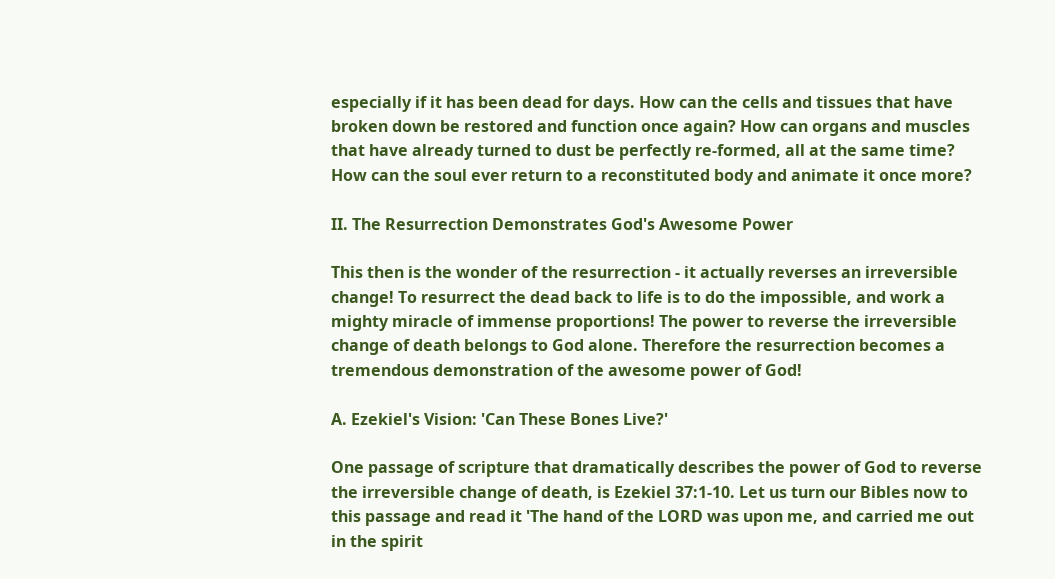especially if it has been dead for days. How can the cells and tissues that have broken down be restored and function once again? How can organs and muscles that have already turned to dust be perfectly re-formed, all at the same time? How can the soul ever return to a reconstituted body and animate it once more?

II. The Resurrection Demonstrates God's Awesome Power

This then is the wonder of the resurrection - it actually reverses an irreversible change! To resurrect the dead back to life is to do the impossible, and work a mighty miracle of immense proportions! The power to reverse the irreversible change of death belongs to God alone. Therefore the resurrection becomes a tremendous demonstration of the awesome power of God!

A. Ezekiel's Vision: 'Can These Bones Live?'

One passage of scripture that dramatically describes the power of God to reverse the irreversible change of death, is Ezekiel 37:1-10. Let us turn our Bibles now to this passage and read it 'The hand of the LORD was upon me, and carried me out in the spirit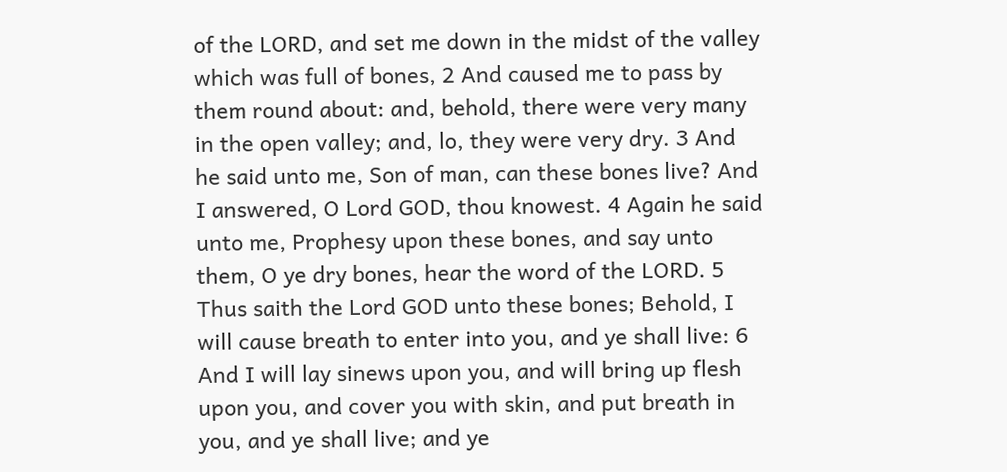of the LORD, and set me down in the midst of the valley which was full of bones, 2 And caused me to pass by them round about: and, behold, there were very many in the open valley; and, lo, they were very dry. 3 And he said unto me, Son of man, can these bones live? And I answered, O Lord GOD, thou knowest. 4 Again he said unto me, Prophesy upon these bones, and say unto them, O ye dry bones, hear the word of the LORD. 5 Thus saith the Lord GOD unto these bones; Behold, I will cause breath to enter into you, and ye shall live: 6 And I will lay sinews upon you, and will bring up flesh upon you, and cover you with skin, and put breath in you, and ye shall live; and ye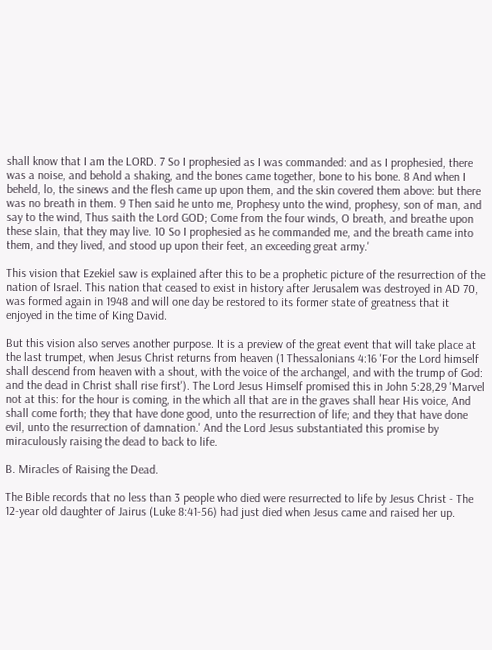shall know that I am the LORD. 7 So I prophesied as I was commanded: and as I prophesied, there was a noise, and behold a shaking, and the bones came together, bone to his bone. 8 And when I beheld, lo, the sinews and the flesh came up upon them, and the skin covered them above: but there was no breath in them. 9 Then said he unto me, Prophesy unto the wind, prophesy, son of man, and say to the wind, Thus saith the Lord GOD; Come from the four winds, O breath, and breathe upon these slain, that they may live. 10 So I prophesied as he commanded me, and the breath came into them, and they lived, and stood up upon their feet, an exceeding great army.'

This vision that Ezekiel saw is explained after this to be a prophetic picture of the resurrection of the nation of Israel. This nation that ceased to exist in history after Jerusalem was destroyed in AD 70, was formed again in 1948 and will one day be restored to its former state of greatness that it enjoyed in the time of King David.

But this vision also serves another purpose. It is a preview of the great event that will take place at the last trumpet, when Jesus Christ returns from heaven (1 Thessalonians 4:16 'For the Lord himself shall descend from heaven with a shout, with the voice of the archangel, and with the trump of God: and the dead in Christ shall rise first'). The Lord Jesus Himself promised this in John 5:28,29 'Marvel not at this: for the hour is coming, in the which all that are in the graves shall hear His voice, And shall come forth; they that have done good, unto the resurrection of life; and they that have done evil, unto the resurrection of damnation.' And the Lord Jesus substantiated this promise by miraculously raising the dead to back to life.

B. Miracles of Raising the Dead.

The Bible records that no less than 3 people who died were resurrected to life by Jesus Christ - The 12-year old daughter of Jairus (Luke 8:41-56) had just died when Jesus came and raised her up.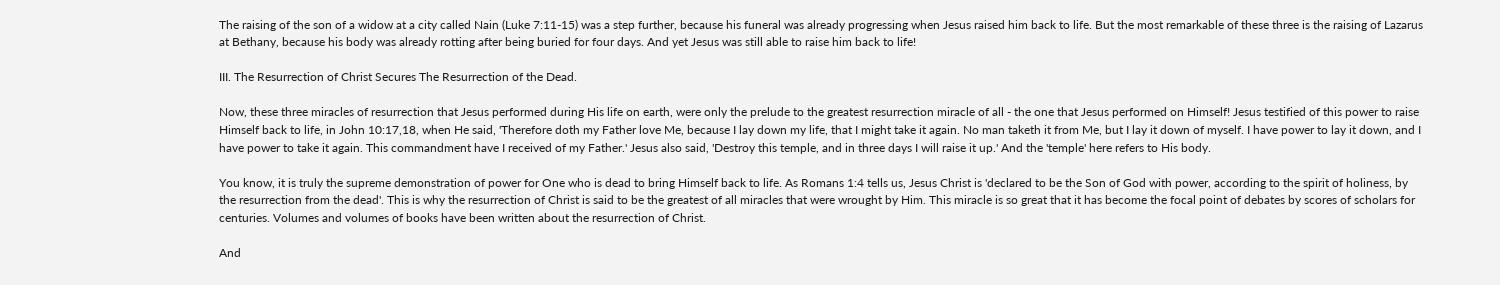The raising of the son of a widow at a city called Nain (Luke 7:11-15) was a step further, because his funeral was already progressing when Jesus raised him back to life. But the most remarkable of these three is the raising of Lazarus at Bethany, because his body was already rotting after being buried for four days. And yet Jesus was still able to raise him back to life!

III. The Resurrection of Christ Secures The Resurrection of the Dead.

Now, these three miracles of resurrection that Jesus performed during His life on earth, were only the prelude to the greatest resurrection miracle of all - the one that Jesus performed on Himself! Jesus testified of this power to raise Himself back to life, in John 10:17,18, when He said, 'Therefore doth my Father love Me, because I lay down my life, that I might take it again. No man taketh it from Me, but I lay it down of myself. I have power to lay it down, and I have power to take it again. This commandment have I received of my Father.' Jesus also said, 'Destroy this temple, and in three days I will raise it up.' And the 'temple' here refers to His body.

You know, it is truly the supreme demonstration of power for One who is dead to bring Himself back to life. As Romans 1:4 tells us, Jesus Christ is 'declared to be the Son of God with power, according to the spirit of holiness, by the resurrection from the dead'. This is why the resurrection of Christ is said to be the greatest of all miracles that were wrought by Him. This miracle is so great that it has become the focal point of debates by scores of scholars for centuries. Volumes and volumes of books have been written about the resurrection of Christ.

And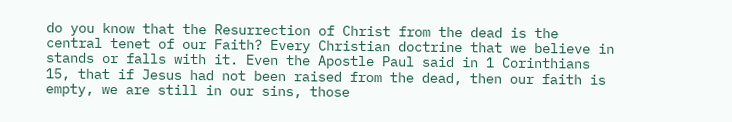do you know that the Resurrection of Christ from the dead is the central tenet of our Faith? Every Christian doctrine that we believe in stands or falls with it. Even the Apostle Paul said in 1 Corinthians 15, that if Jesus had not been raised from the dead, then our faith is empty, we are still in our sins, those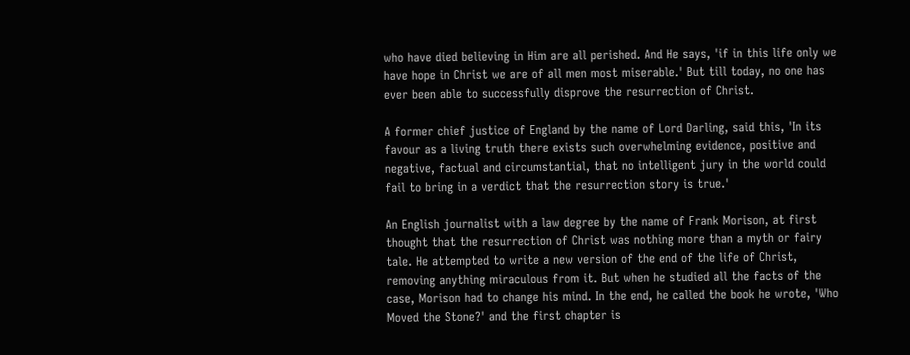who have died believing in Him are all perished. And He says, 'if in this life only we have hope in Christ we are of all men most miserable.' But till today, no one has ever been able to successfully disprove the resurrection of Christ.

A former chief justice of England by the name of Lord Darling, said this, 'In its favour as a living truth there exists such overwhelming evidence, positive and negative, factual and circumstantial, that no intelligent jury in the world could fail to bring in a verdict that the resurrection story is true.'

An English journalist with a law degree by the name of Frank Morison, at first thought that the resurrection of Christ was nothing more than a myth or fairy tale. He attempted to write a new version of the end of the life of Christ, removing anything miraculous from it. But when he studied all the facts of the case, Morison had to change his mind. In the end, he called the book he wrote, 'Who Moved the Stone?' and the first chapter is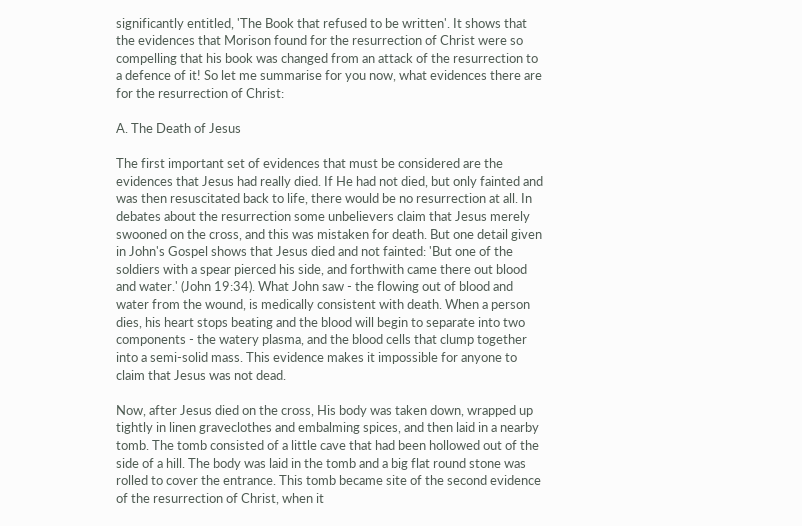significantly entitled, 'The Book that refused to be written'. It shows that the evidences that Morison found for the resurrection of Christ were so compelling that his book was changed from an attack of the resurrection to a defence of it! So let me summarise for you now, what evidences there are for the resurrection of Christ:

A. The Death of Jesus

The first important set of evidences that must be considered are the evidences that Jesus had really died. If He had not died, but only fainted and was then resuscitated back to life, there would be no resurrection at all. In debates about the resurrection some unbelievers claim that Jesus merely swooned on the cross, and this was mistaken for death. But one detail given in John's Gospel shows that Jesus died and not fainted: 'But one of the soldiers with a spear pierced his side, and forthwith came there out blood and water.' (John 19:34). What John saw - the flowing out of blood and water from the wound, is medically consistent with death. When a person dies, his heart stops beating and the blood will begin to separate into two components - the watery plasma, and the blood cells that clump together into a semi-solid mass. This evidence makes it impossible for anyone to claim that Jesus was not dead.

Now, after Jesus died on the cross, His body was taken down, wrapped up tightly in linen graveclothes and embalming spices, and then laid in a nearby tomb. The tomb consisted of a little cave that had been hollowed out of the side of a hill. The body was laid in the tomb and a big flat round stone was rolled to cover the entrance. This tomb became site of the second evidence of the resurrection of Christ, when it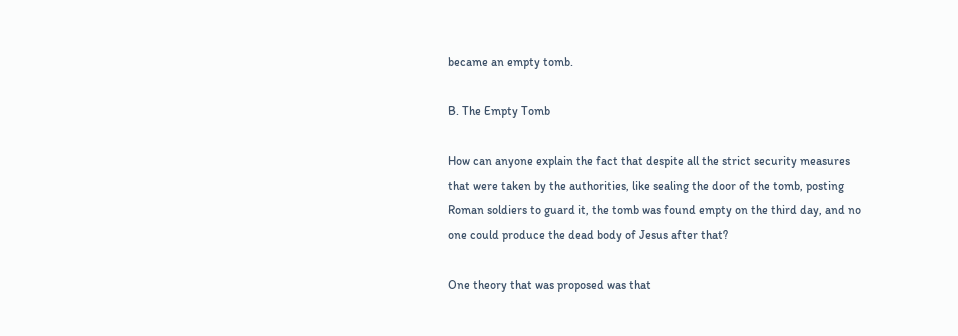became an empty tomb.

B. The Empty Tomb

How can anyone explain the fact that despite all the strict security measures that were taken by the authorities, like sealing the door of the tomb, posting Roman soldiers to guard it, the tomb was found empty on the third day, and no one could produce the dead body of Jesus after that?

One theory that was proposed was that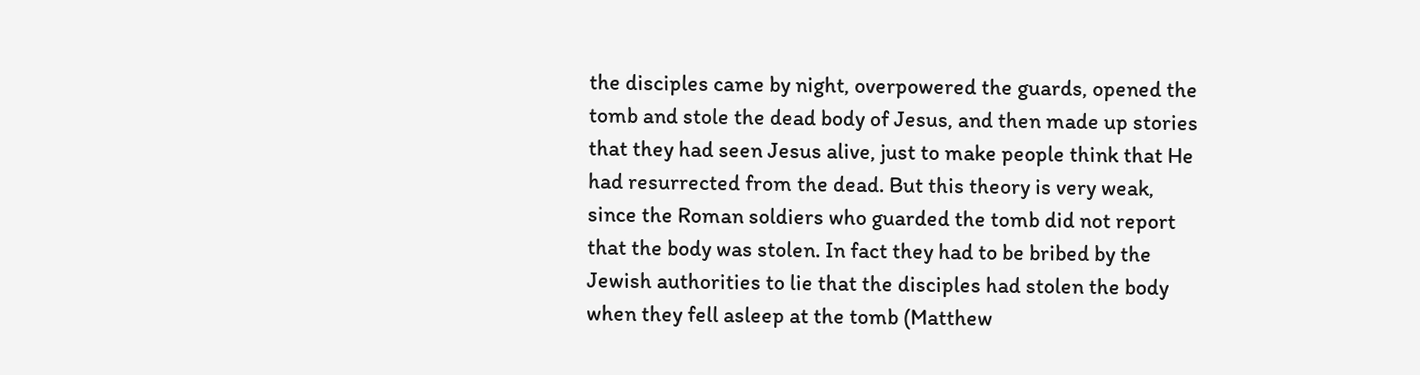the disciples came by night, overpowered the guards, opened the tomb and stole the dead body of Jesus, and then made up stories that they had seen Jesus alive, just to make people think that He had resurrected from the dead. But this theory is very weak, since the Roman soldiers who guarded the tomb did not report that the body was stolen. In fact they had to be bribed by the Jewish authorities to lie that the disciples had stolen the body when they fell asleep at the tomb (Matthew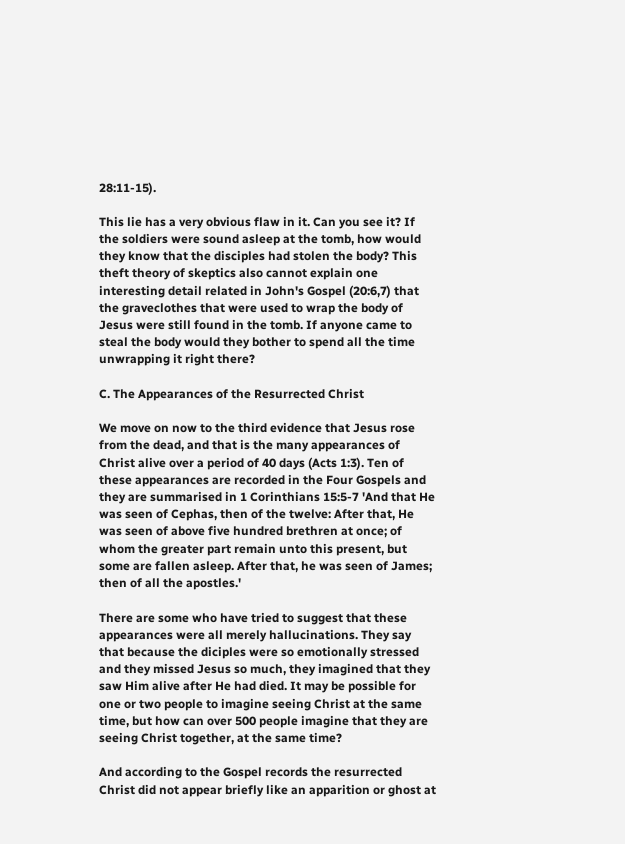28:11-15).

This lie has a very obvious flaw in it. Can you see it? If the soldiers were sound asleep at the tomb, how would they know that the disciples had stolen the body? This theft theory of skeptics also cannot explain one interesting detail related in John's Gospel (20:6,7) that the graveclothes that were used to wrap the body of Jesus were still found in the tomb. If anyone came to steal the body would they bother to spend all the time unwrapping it right there?

C. The Appearances of the Resurrected Christ

We move on now to the third evidence that Jesus rose from the dead, and that is the many appearances of Christ alive over a period of 40 days (Acts 1:3). Ten of these appearances are recorded in the Four Gospels and they are summarised in 1 Corinthians 15:5-7 'And that He was seen of Cephas, then of the twelve: After that, He was seen of above five hundred brethren at once; of whom the greater part remain unto this present, but some are fallen asleep. After that, he was seen of James; then of all the apostles.'

There are some who have tried to suggest that these appearances were all merely hallucinations. They say that because the diciples were so emotionally stressed and they missed Jesus so much, they imagined that they saw Him alive after He had died. It may be possible for one or two people to imagine seeing Christ at the same time, but how can over 500 people imagine that they are seeing Christ together, at the same time?

And according to the Gospel records the resurrected Christ did not appear briefly like an apparition or ghost at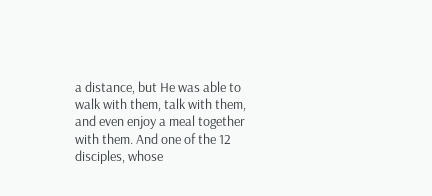a distance, but He was able to walk with them, talk with them, and even enjoy a meal together with them. And one of the 12 disciples, whose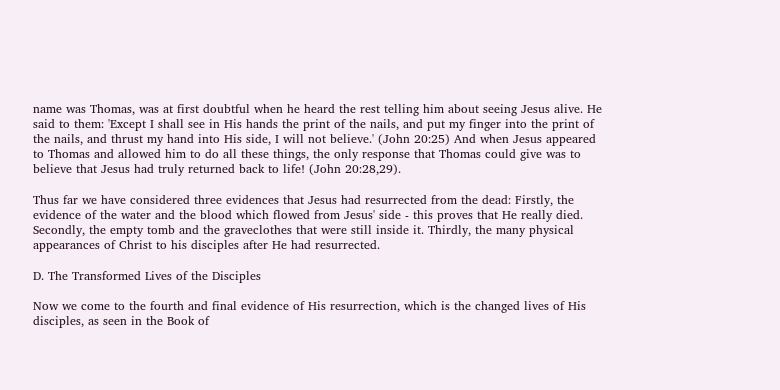name was Thomas, was at first doubtful when he heard the rest telling him about seeing Jesus alive. He said to them: 'Except I shall see in His hands the print of the nails, and put my finger into the print of the nails, and thrust my hand into His side, I will not believe.' (John 20:25) And when Jesus appeared to Thomas and allowed him to do all these things, the only response that Thomas could give was to believe that Jesus had truly returned back to life! (John 20:28,29).

Thus far we have considered three evidences that Jesus had resurrected from the dead: Firstly, the evidence of the water and the blood which flowed from Jesus' side - this proves that He really died. Secondly, the empty tomb and the graveclothes that were still inside it. Thirdly, the many physical appearances of Christ to his disciples after He had resurrected.

D. The Transformed Lives of the Disciples

Now we come to the fourth and final evidence of His resurrection, which is the changed lives of His disciples, as seen in the Book of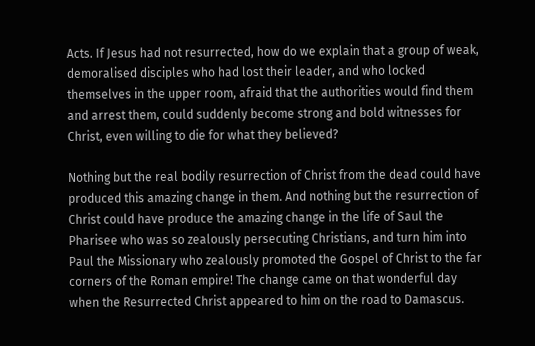Acts. If Jesus had not resurrected, how do we explain that a group of weak, demoralised disciples who had lost their leader, and who locked themselves in the upper room, afraid that the authorities would find them and arrest them, could suddenly become strong and bold witnesses for Christ, even willing to die for what they believed?

Nothing but the real bodily resurrection of Christ from the dead could have produced this amazing change in them. And nothing but the resurrection of Christ could have produce the amazing change in the life of Saul the Pharisee who was so zealously persecuting Christians, and turn him into Paul the Missionary who zealously promoted the Gospel of Christ to the far corners of the Roman empire! The change came on that wonderful day when the Resurrected Christ appeared to him on the road to Damascus.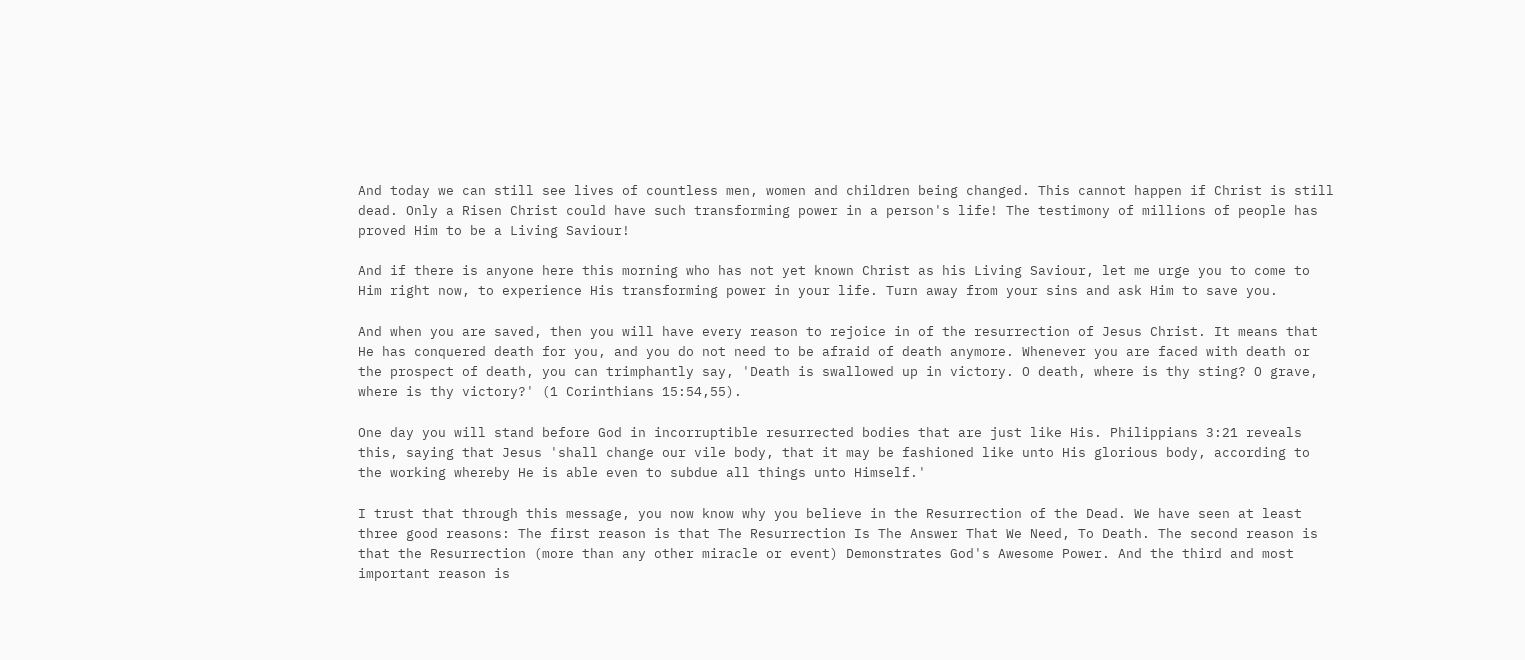And today we can still see lives of countless men, women and children being changed. This cannot happen if Christ is still dead. Only a Risen Christ could have such transforming power in a person's life! The testimony of millions of people has proved Him to be a Living Saviour!

And if there is anyone here this morning who has not yet known Christ as his Living Saviour, let me urge you to come to Him right now, to experience His transforming power in your life. Turn away from your sins and ask Him to save you.

And when you are saved, then you will have every reason to rejoice in of the resurrection of Jesus Christ. It means that He has conquered death for you, and you do not need to be afraid of death anymore. Whenever you are faced with death or the prospect of death, you can trimphantly say, 'Death is swallowed up in victory. O death, where is thy sting? O grave, where is thy victory?' (1 Corinthians 15:54,55).

One day you will stand before God in incorruptible resurrected bodies that are just like His. Philippians 3:21 reveals this, saying that Jesus 'shall change our vile body, that it may be fashioned like unto His glorious body, according to the working whereby He is able even to subdue all things unto Himself.'

I trust that through this message, you now know why you believe in the Resurrection of the Dead. We have seen at least three good reasons: The first reason is that The Resurrection Is The Answer That We Need, To Death. The second reason is that the Resurrection (more than any other miracle or event) Demonstrates God's Awesome Power. And the third and most important reason is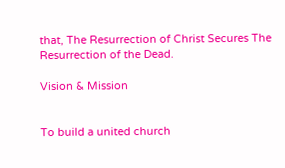that, The Resurrection of Christ Secures The Resurrection of the Dead.

Vision & Mission


To build a united church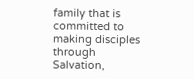family that is committed to making disciples through Salvation,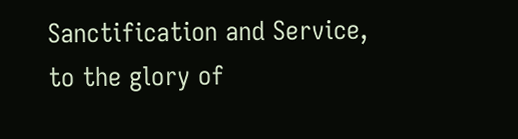Sanctification and Service, to the glory of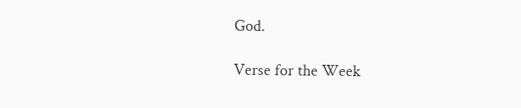God.

Verse for the Week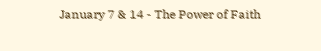January 7 & 14 - The Power of Faith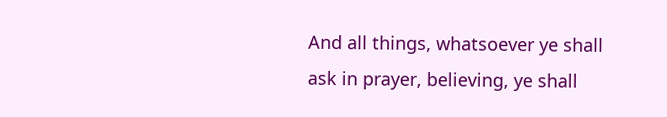And all things, whatsoever ye shall ask in prayer, believing, ye shall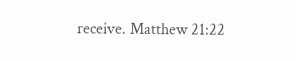receive. Matthew 21:22